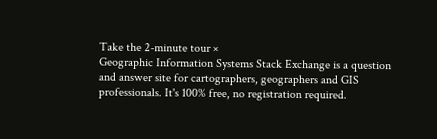Take the 2-minute tour ×
Geographic Information Systems Stack Exchange is a question and answer site for cartographers, geographers and GIS professionals. It's 100% free, no registration required.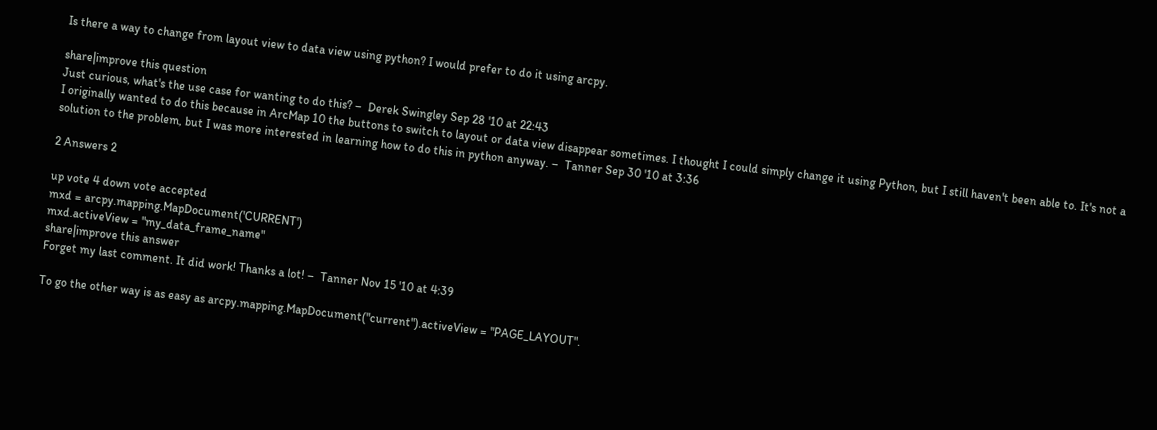Is there a way to change from layout view to data view using python? I would prefer to do it using arcpy.

share|improve this question
Just curious, what's the use case for wanting to do this? –  Derek Swingley Sep 28 '10 at 22:43
I originally wanted to do this because in ArcMap 10 the buttons to switch to layout or data view disappear sometimes. I thought I could simply change it using Python, but I still haven't been able to. It's not a solution to the problem, but I was more interested in learning how to do this in python anyway. –  Tanner Sep 30 '10 at 3:36

2 Answers 2

up vote 4 down vote accepted
mxd = arcpy.mapping.MapDocument('CURRENT')
mxd.activeView = "my_data_frame_name"
share|improve this answer
Forget my last comment. It did work! Thanks a lot! –  Tanner Nov 15 '10 at 4:39

To go the other way is as easy as arcpy.mapping.MapDocument("current").activeView = "PAGE_LAYOUT".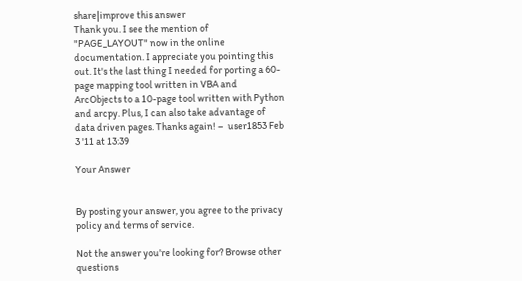share|improve this answer
Thank you. I see the mention of "PAGE_LAYOUT" now in the online documentation. I appreciate you pointing this out. It's the last thing I needed for porting a 60-page mapping tool written in VBA and ArcObjects to a 10-page tool written with Python and arcpy. Plus, I can also take advantage of data driven pages. Thanks again! –  user1853 Feb 3 '11 at 13:39

Your Answer


By posting your answer, you agree to the privacy policy and terms of service.

Not the answer you're looking for? Browse other questions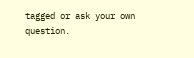tagged or ask your own question.